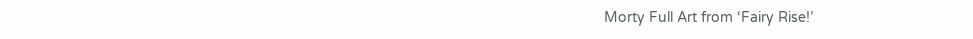Morty Full Art from ‘Fairy Rise!’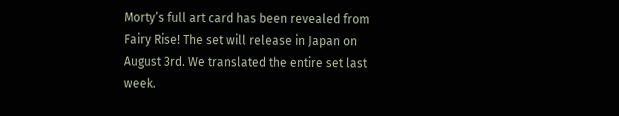Morty’s full art card has been revealed from Fairy Rise! The set will release in Japan on August 3rd. We translated the entire set last week.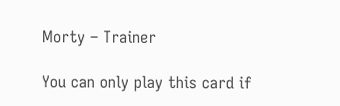Morty – Trainer

You can only play this card if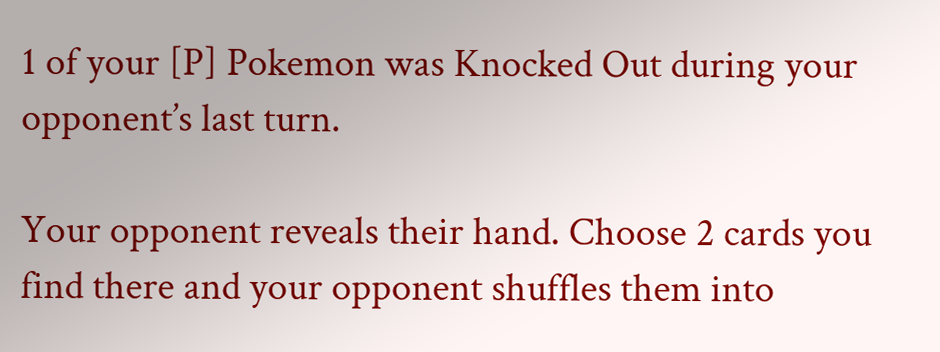1 of your [P] Pokemon was Knocked Out during your opponent’s last turn.

Your opponent reveals their hand. Choose 2 cards you find there and your opponent shuffles them into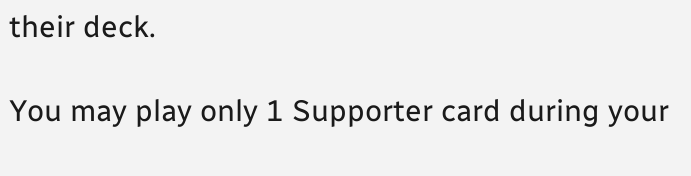their deck.

You may play only 1 Supporter card during your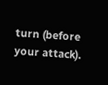turn (before your attack).